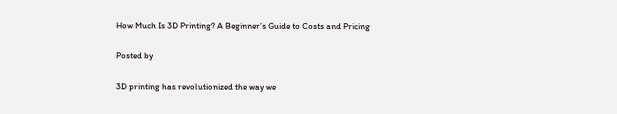How Much Is 3D Printing? A Beginner’s Guide to Costs and Pricing

Posted by

3D printing has revolutionized the way we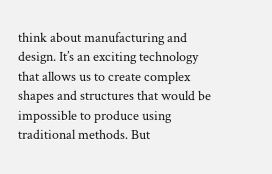think about manufacturing and design. It’s an exciting technology that allows us to create complex shapes and structures that would be impossible to produce using traditional methods. But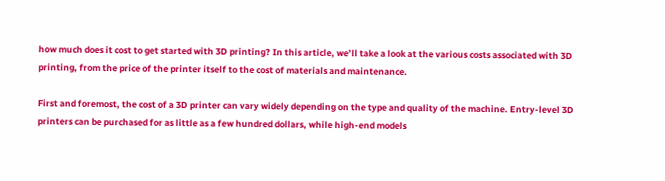how much does it cost to get started with 3D printing? In this article, we’ll take a look at the various costs associated with 3D printing, from the price of the printer itself to the cost of materials and maintenance.

First and foremost, the cost of a 3D printer can vary widely depending on the type and quality of the machine. Entry-level 3D printers can be purchased for as little as a few hundred dollars, while high-end models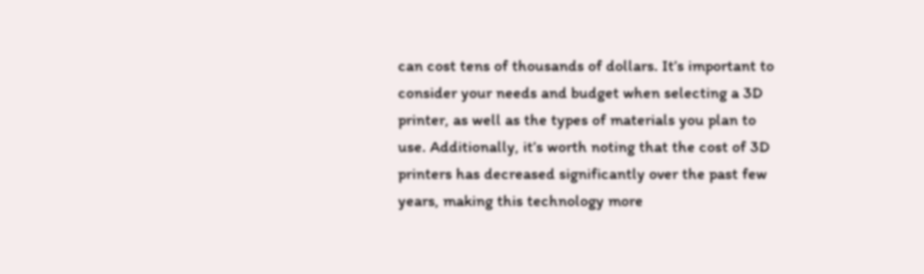can cost tens of thousands of dollars. It’s important to consider your needs and budget when selecting a 3D printer, as well as the types of materials you plan to use. Additionally, it’s worth noting that the cost of 3D printers has decreased significantly over the past few years, making this technology more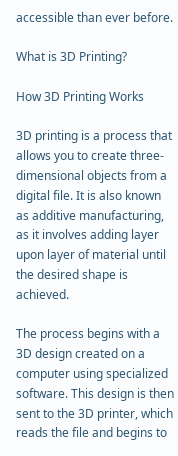accessible than ever before.

What is 3D Printing?

How 3D Printing Works

3D printing is a process that allows you to create three-dimensional objects from a digital file. It is also known as additive manufacturing, as it involves adding layer upon layer of material until the desired shape is achieved.

The process begins with a 3D design created on a computer using specialized software. This design is then sent to the 3D printer, which reads the file and begins to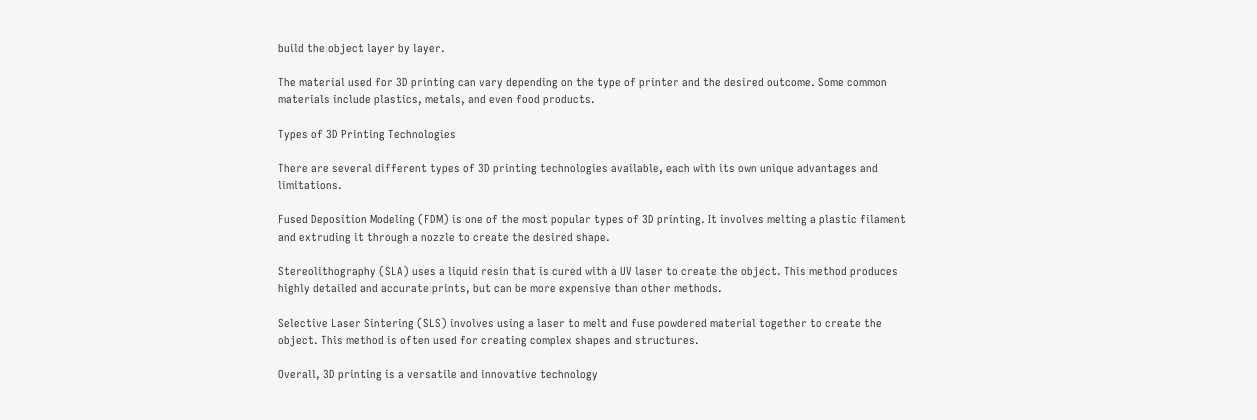build the object layer by layer.

The material used for 3D printing can vary depending on the type of printer and the desired outcome. Some common materials include plastics, metals, and even food products.

Types of 3D Printing Technologies

There are several different types of 3D printing technologies available, each with its own unique advantages and limitations.

Fused Deposition Modeling (FDM) is one of the most popular types of 3D printing. It involves melting a plastic filament and extruding it through a nozzle to create the desired shape.

Stereolithography (SLA) uses a liquid resin that is cured with a UV laser to create the object. This method produces highly detailed and accurate prints, but can be more expensive than other methods.

Selective Laser Sintering (SLS) involves using a laser to melt and fuse powdered material together to create the object. This method is often used for creating complex shapes and structures.

Overall, 3D printing is a versatile and innovative technology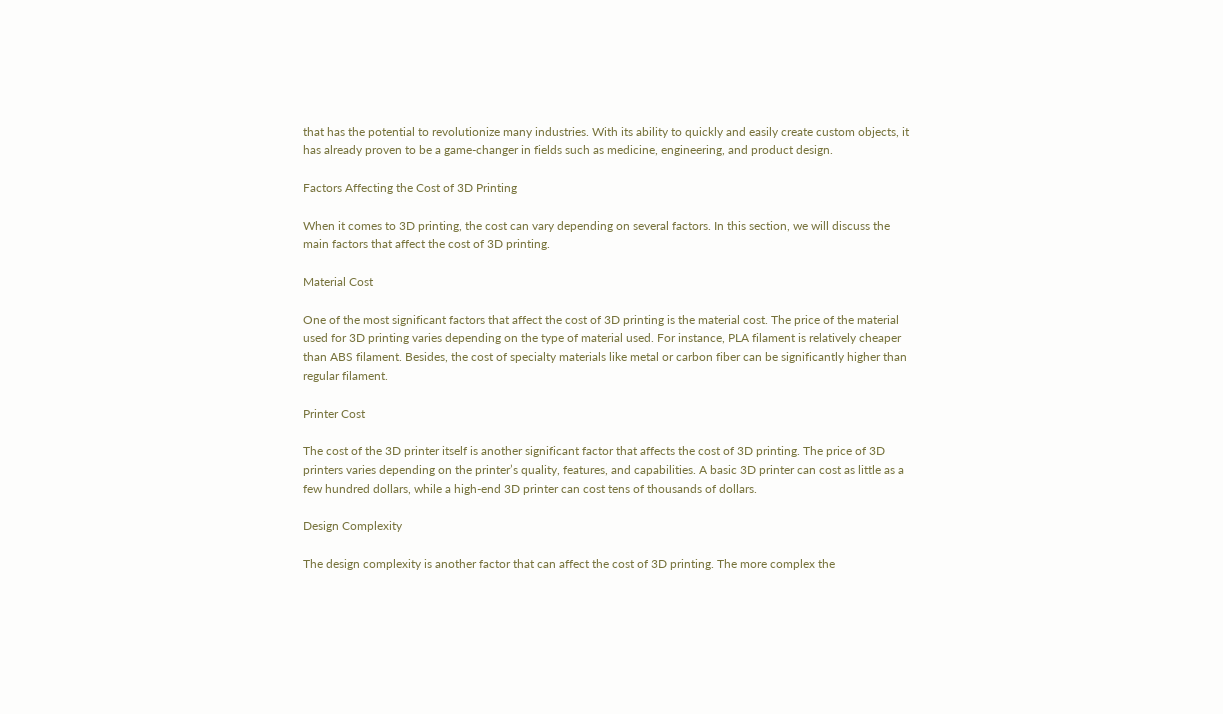that has the potential to revolutionize many industries. With its ability to quickly and easily create custom objects, it has already proven to be a game-changer in fields such as medicine, engineering, and product design.

Factors Affecting the Cost of 3D Printing

When it comes to 3D printing, the cost can vary depending on several factors. In this section, we will discuss the main factors that affect the cost of 3D printing.

Material Cost

One of the most significant factors that affect the cost of 3D printing is the material cost. The price of the material used for 3D printing varies depending on the type of material used. For instance, PLA filament is relatively cheaper than ABS filament. Besides, the cost of specialty materials like metal or carbon fiber can be significantly higher than regular filament.

Printer Cost

The cost of the 3D printer itself is another significant factor that affects the cost of 3D printing. The price of 3D printers varies depending on the printer’s quality, features, and capabilities. A basic 3D printer can cost as little as a few hundred dollars, while a high-end 3D printer can cost tens of thousands of dollars.

Design Complexity

The design complexity is another factor that can affect the cost of 3D printing. The more complex the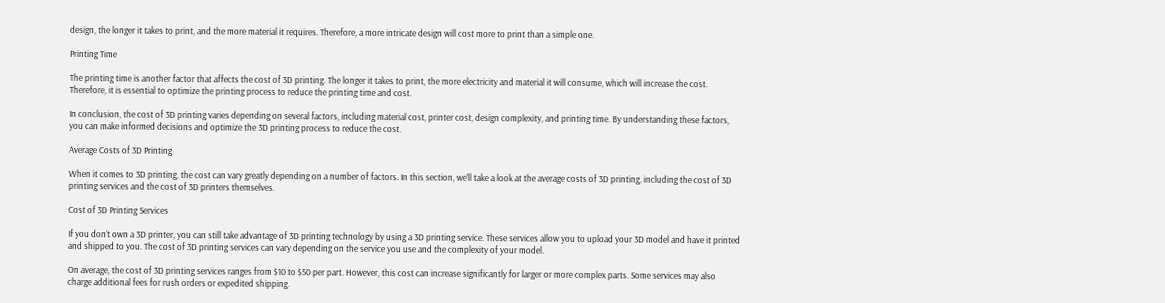design, the longer it takes to print, and the more material it requires. Therefore, a more intricate design will cost more to print than a simple one.

Printing Time

The printing time is another factor that affects the cost of 3D printing. The longer it takes to print, the more electricity and material it will consume, which will increase the cost. Therefore, it is essential to optimize the printing process to reduce the printing time and cost.

In conclusion, the cost of 3D printing varies depending on several factors, including material cost, printer cost, design complexity, and printing time. By understanding these factors, you can make informed decisions and optimize the 3D printing process to reduce the cost.

Average Costs of 3D Printing

When it comes to 3D printing, the cost can vary greatly depending on a number of factors. In this section, we’ll take a look at the average costs of 3D printing, including the cost of 3D printing services and the cost of 3D printers themselves.

Cost of 3D Printing Services

If you don’t own a 3D printer, you can still take advantage of 3D printing technology by using a 3D printing service. These services allow you to upload your 3D model and have it printed and shipped to you. The cost of 3D printing services can vary depending on the service you use and the complexity of your model.

On average, the cost of 3D printing services ranges from $10 to $50 per part. However, this cost can increase significantly for larger or more complex parts. Some services may also charge additional fees for rush orders or expedited shipping.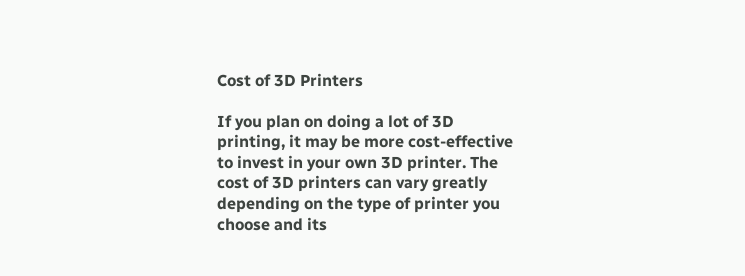Cost of 3D Printers

If you plan on doing a lot of 3D printing, it may be more cost-effective to invest in your own 3D printer. The cost of 3D printers can vary greatly depending on the type of printer you choose and its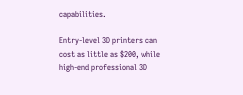capabilities.

Entry-level 3D printers can cost as little as $200, while high-end professional 3D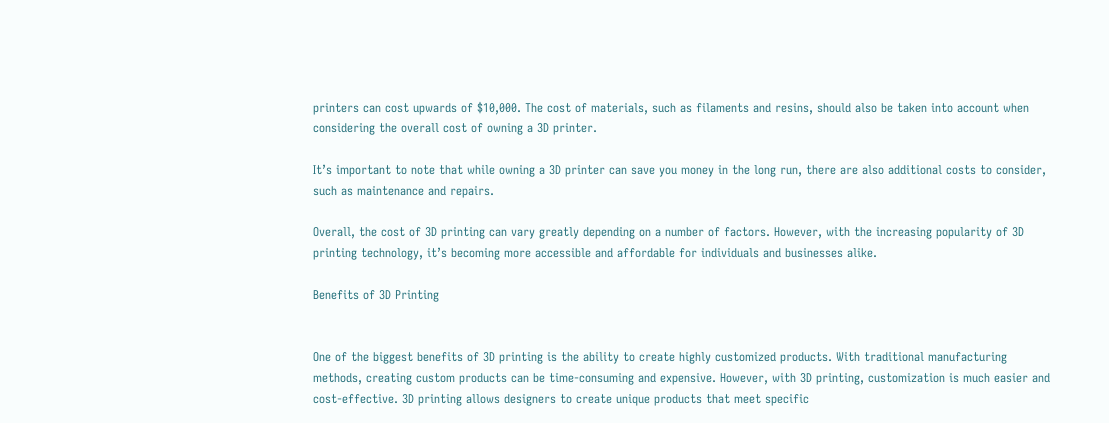printers can cost upwards of $10,000. The cost of materials, such as filaments and resins, should also be taken into account when considering the overall cost of owning a 3D printer.

It’s important to note that while owning a 3D printer can save you money in the long run, there are also additional costs to consider, such as maintenance and repairs.

Overall, the cost of 3D printing can vary greatly depending on a number of factors. However, with the increasing popularity of 3D printing technology, it’s becoming more accessible and affordable for individuals and businesses alike.

Benefits of 3D Printing


One of the biggest benefits of 3D printing is the ability to create highly customized products. With traditional manufacturing methods, creating custom products can be time-consuming and expensive. However, with 3D printing, customization is much easier and cost-effective. 3D printing allows designers to create unique products that meet specific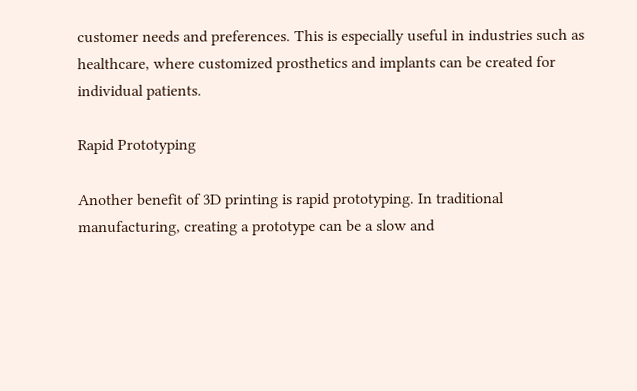customer needs and preferences. This is especially useful in industries such as healthcare, where customized prosthetics and implants can be created for individual patients.

Rapid Prototyping

Another benefit of 3D printing is rapid prototyping. In traditional manufacturing, creating a prototype can be a slow and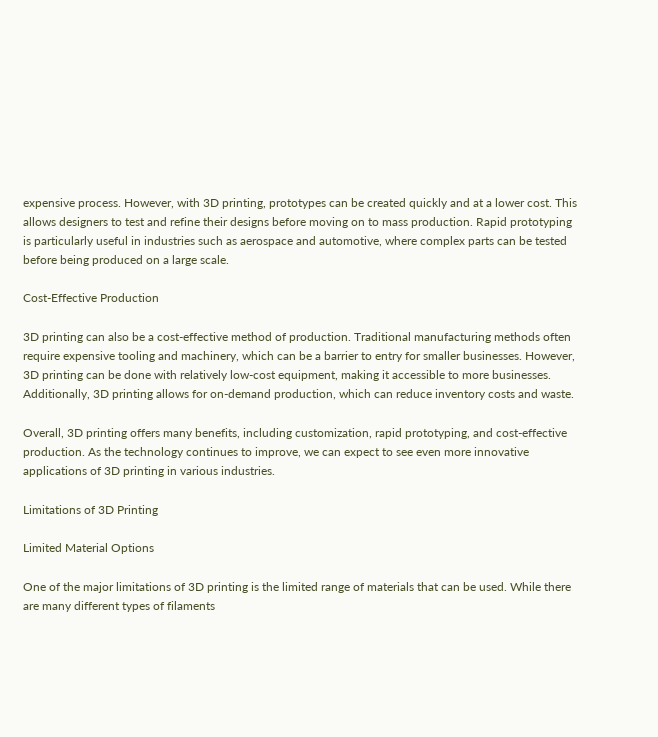expensive process. However, with 3D printing, prototypes can be created quickly and at a lower cost. This allows designers to test and refine their designs before moving on to mass production. Rapid prototyping is particularly useful in industries such as aerospace and automotive, where complex parts can be tested before being produced on a large scale.

Cost-Effective Production

3D printing can also be a cost-effective method of production. Traditional manufacturing methods often require expensive tooling and machinery, which can be a barrier to entry for smaller businesses. However, 3D printing can be done with relatively low-cost equipment, making it accessible to more businesses. Additionally, 3D printing allows for on-demand production, which can reduce inventory costs and waste.

Overall, 3D printing offers many benefits, including customization, rapid prototyping, and cost-effective production. As the technology continues to improve, we can expect to see even more innovative applications of 3D printing in various industries.

Limitations of 3D Printing

Limited Material Options

One of the major limitations of 3D printing is the limited range of materials that can be used. While there are many different types of filaments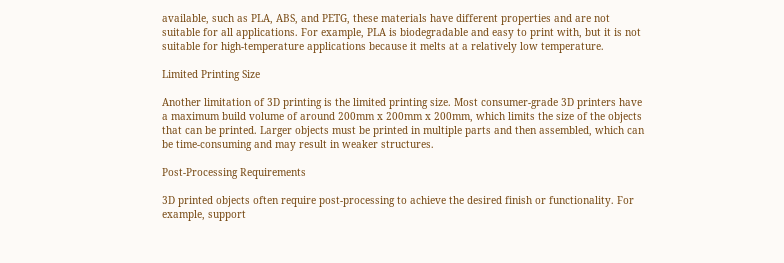available, such as PLA, ABS, and PETG, these materials have different properties and are not suitable for all applications. For example, PLA is biodegradable and easy to print with, but it is not suitable for high-temperature applications because it melts at a relatively low temperature.

Limited Printing Size

Another limitation of 3D printing is the limited printing size. Most consumer-grade 3D printers have a maximum build volume of around 200mm x 200mm x 200mm, which limits the size of the objects that can be printed. Larger objects must be printed in multiple parts and then assembled, which can be time-consuming and may result in weaker structures.

Post-Processing Requirements

3D printed objects often require post-processing to achieve the desired finish or functionality. For example, support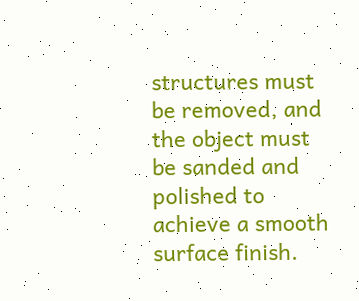structures must be removed, and the object must be sanded and polished to achieve a smooth surface finish.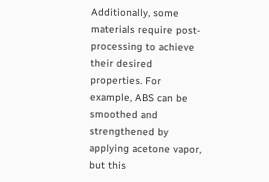Additionally, some materials require post-processing to achieve their desired properties. For example, ABS can be smoothed and strengthened by applying acetone vapor, but this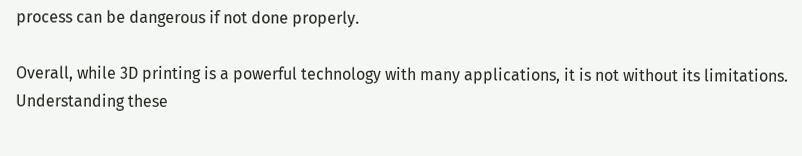process can be dangerous if not done properly.

Overall, while 3D printing is a powerful technology with many applications, it is not without its limitations. Understanding these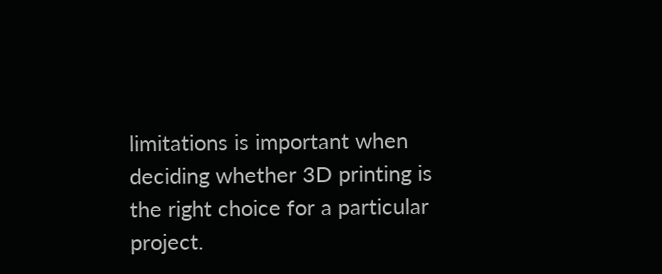limitations is important when deciding whether 3D printing is the right choice for a particular project.